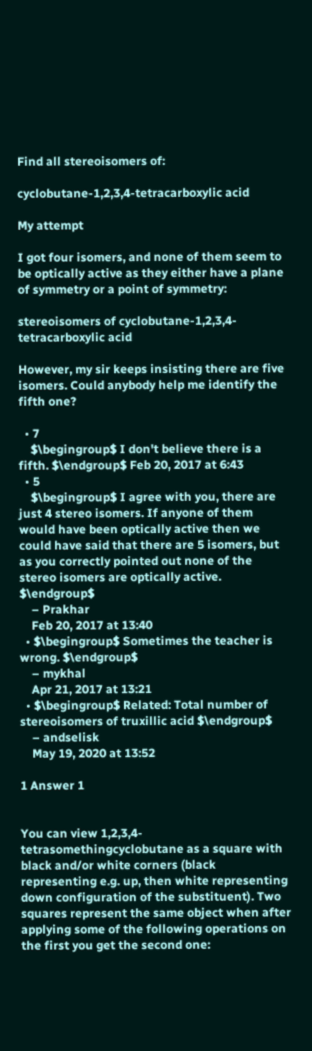Find all stereoisomers of:

cyclobutane-1,2,3,4-tetracarboxylic acid

My attempt

I got four isomers, and none of them seem to be optically active as they either have a plane of symmetry or a point of symmetry:

stereoisomers of cyclobutane-1,2,3,4-tetracarboxylic acid

However, my sir keeps insisting there are five isomers. Could anybody help me identify the fifth one?

  • 7
    $\begingroup$ I don't believe there is a fifth. $\endgroup$ Feb 20, 2017 at 6:43
  • 5
    $\begingroup$ I agree with you, there are just 4 stereo isomers. If anyone of them would have been optically active then we could have said that there are 5 isomers, but as you correctly pointed out none of the stereo isomers are optically active. $\endgroup$
    – Prakhar
    Feb 20, 2017 at 13:40
  • $\begingroup$ Sometimes the teacher is wrong. $\endgroup$
    – mykhal
    Apr 21, 2017 at 13:21
  • $\begingroup$ Related: Total number of stereoisomers of truxillic acid $\endgroup$
    – andselisk
    May 19, 2020 at 13:52

1 Answer 1


You can view 1,2,3,4-tetrasomethingcyclobutane as a square with black and/or white corners (black representing e.g. up, then white representing down configuration of the substituent). Two squares represent the same object when after applying some of the following operations on the first you get the second one: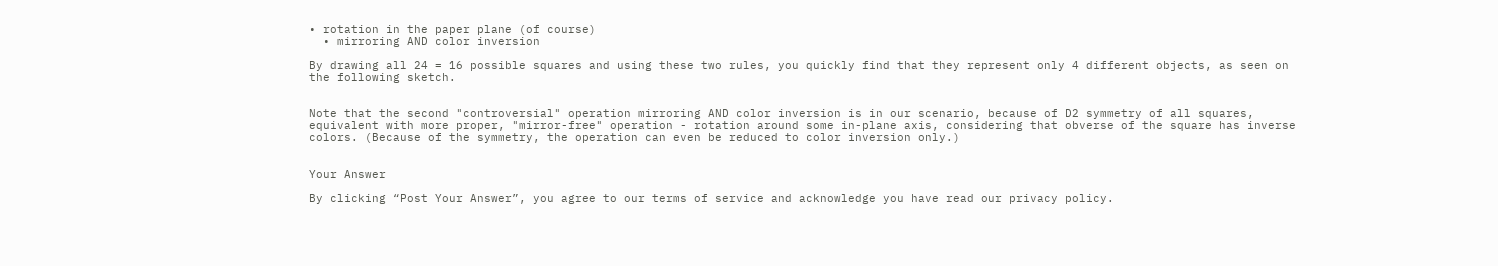• rotation in the paper plane (of course)
  • mirroring AND color inversion

By drawing all 24 = 16 possible squares and using these two rules, you quickly find that they represent only 4 different objects, as seen on the following sketch.


Note that the second "controversial" operation mirroring AND color inversion is in our scenario, because of D2 symmetry of all squares, equivalent with more proper, "mirror-free" operation - rotation around some in-plane axis, considering that obverse of the square has inverse colors. (Because of the symmetry, the operation can even be reduced to color inversion only.)


Your Answer

By clicking “Post Your Answer”, you agree to our terms of service and acknowledge you have read our privacy policy.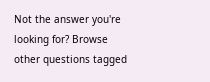Not the answer you're looking for? Browse other questions tagged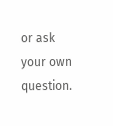or ask your own question.